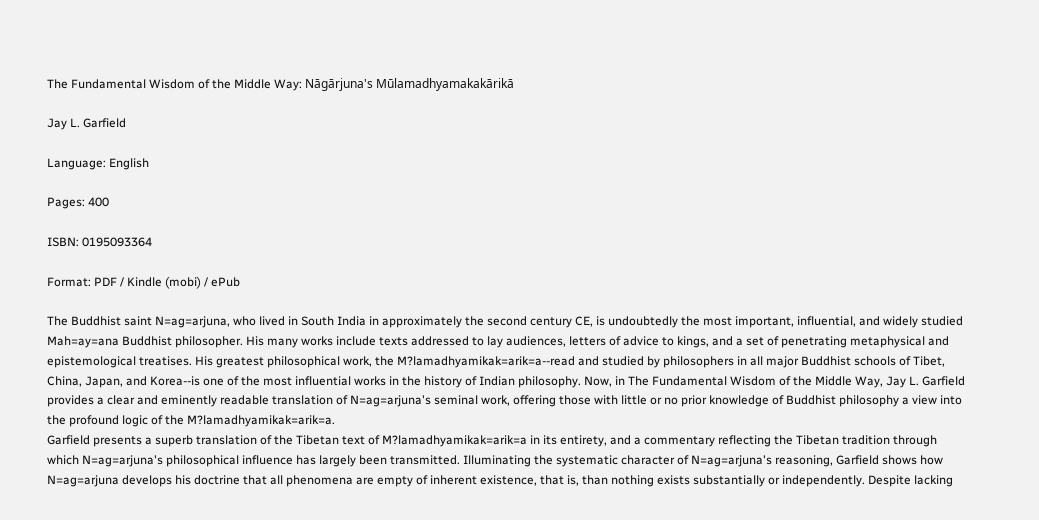The Fundamental Wisdom of the Middle Way: Nāgārjuna's Mūlamadhyamakakārikā

Jay L. Garfield

Language: English

Pages: 400

ISBN: 0195093364

Format: PDF / Kindle (mobi) / ePub

The Buddhist saint N=ag=arjuna, who lived in South India in approximately the second century CE, is undoubtedly the most important, influential, and widely studied Mah=ay=ana Buddhist philosopher. His many works include texts addressed to lay audiences, letters of advice to kings, and a set of penetrating metaphysical and epistemological treatises. His greatest philosophical work, the M?lamadhyamikak=arik=a--read and studied by philosophers in all major Buddhist schools of Tibet, China, Japan, and Korea--is one of the most influential works in the history of Indian philosophy. Now, in The Fundamental Wisdom of the Middle Way, Jay L. Garfield provides a clear and eminently readable translation of N=ag=arjuna's seminal work, offering those with little or no prior knowledge of Buddhist philosophy a view into the profound logic of the M?lamadhyamikak=arik=a.
Garfield presents a superb translation of the Tibetan text of M?lamadhyamikak=arik=a in its entirety, and a commentary reflecting the Tibetan tradition through which N=ag=arjuna's philosophical influence has largely been transmitted. Illuminating the systematic character of N=ag=arjuna's reasoning, Garfield shows how N=ag=arjuna develops his doctrine that all phenomena are empty of inherent existence, that is, than nothing exists substantially or independently. Despite lacking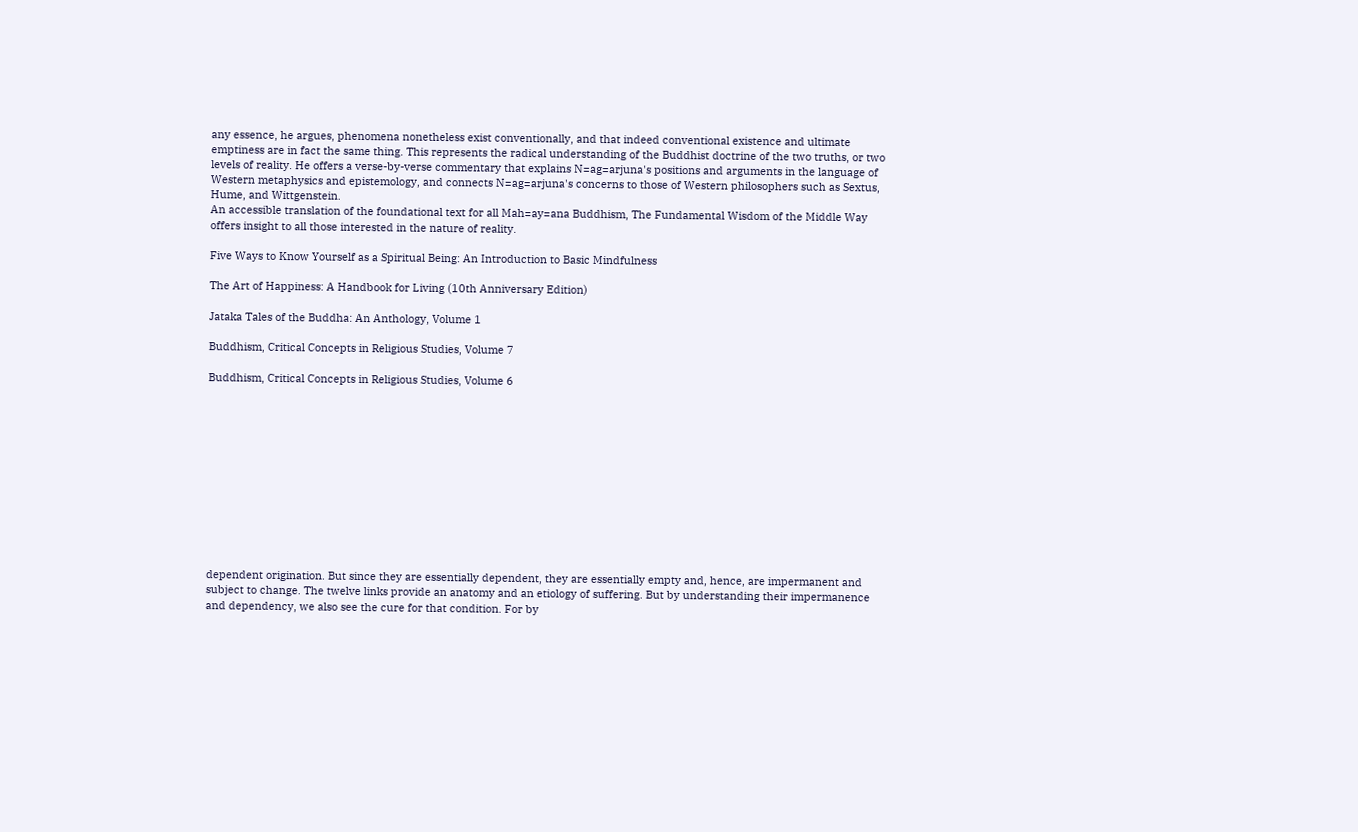any essence, he argues, phenomena nonetheless exist conventionally, and that indeed conventional existence and ultimate emptiness are in fact the same thing. This represents the radical understanding of the Buddhist doctrine of the two truths, or two levels of reality. He offers a verse-by-verse commentary that explains N=ag=arjuna's positions and arguments in the language of Western metaphysics and epistemology, and connects N=ag=arjuna's concerns to those of Western philosophers such as Sextus, Hume, and Wittgenstein.
An accessible translation of the foundational text for all Mah=ay=ana Buddhism, The Fundamental Wisdom of the Middle Way offers insight to all those interested in the nature of reality.

Five Ways to Know Yourself as a Spiritual Being: An Introduction to Basic Mindfulness

The Art of Happiness: A Handbook for Living (10th Anniversary Edition)

Jataka Tales of the Buddha: An Anthology, Volume 1

Buddhism, Critical Concepts in Religious Studies, Volume 7

Buddhism, Critical Concepts in Religious Studies, Volume 6












dependent origination. But since they are essentially dependent, they are essentially empty and, hence, are impermanent and subject to change. The twelve links provide an anatomy and an etiology of suffering. But by understanding their impermanence and dependency, we also see the cure for that condition. For by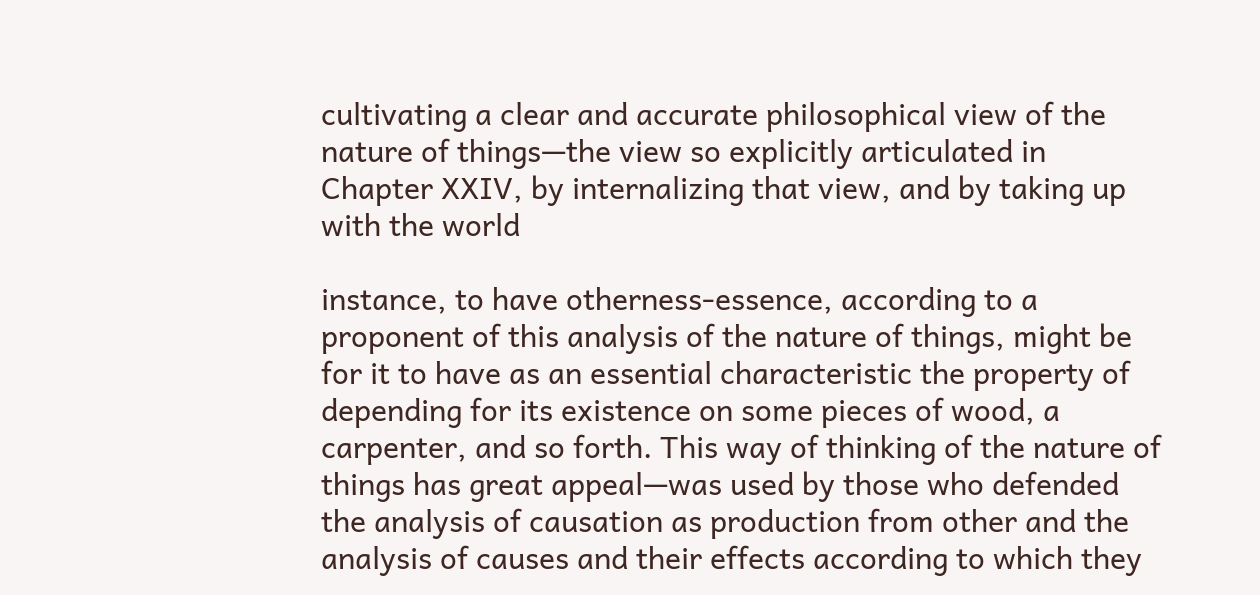cultivating a clear and accurate philosophical view of the nature of things—the view so explicitly articulated in Chapter XXIV, by internalizing that view, and by taking up with the world

instance, to have otherness-essence, according to a proponent of this analysis of the nature of things, might be for it to have as an essential characteristic the property of depending for its existence on some pieces of wood, a carpenter, and so forth. This way of thinking of the nature of things has great appeal—was used by those who defended the analysis of causation as production from other and the analysis of causes and their effects according to which they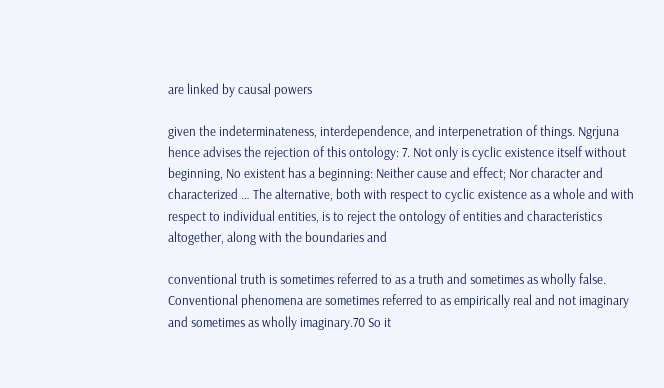are linked by causal powers

given the indeterminateness, interdependence, and interpenetration of things. Ngrjuna hence advises the rejection of this ontology: 7. Not only is cyclic existence itself without beginning, No existent has a beginning: Neither cause and effect; Nor character and characterized … The alternative, both with respect to cyclic existence as a whole and with respect to individual entities, is to reject the ontology of entities and characteristics altogether, along with the boundaries and

conventional truth is sometimes referred to as a truth and sometimes as wholly false. Conventional phenomena are sometimes referred to as empirically real and not imaginary and sometimes as wholly imaginary.70 So it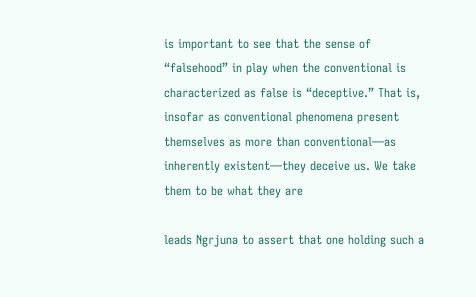is important to see that the sense of “falsehood” in play when the conventional is characterized as false is “deceptive.” That is, insofar as conventional phenomena present themselves as more than conventional—as inherently existent—they deceive us. We take them to be what they are

leads Ngrjuna to assert that one holding such a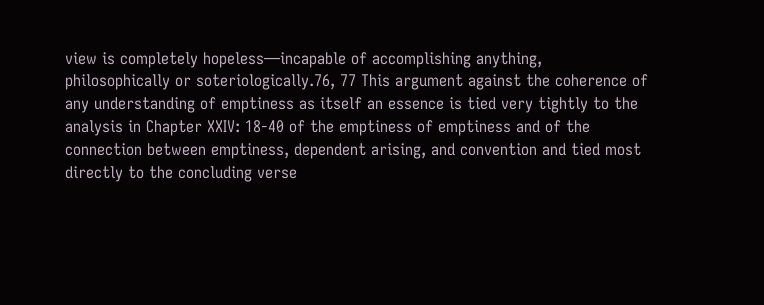view is completely hopeless—incapable of accomplishing anything, philosophically or soteriologically.76, 77 This argument against the coherence of any understanding of emptiness as itself an essence is tied very tightly to the analysis in Chapter XXIV: 18-40 of the emptiness of emptiness and of the connection between emptiness, dependent arising, and convention and tied most directly to the concluding verse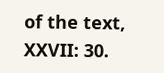of the text, XXVII: 30.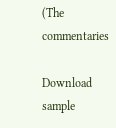(The commentaries

Download sample